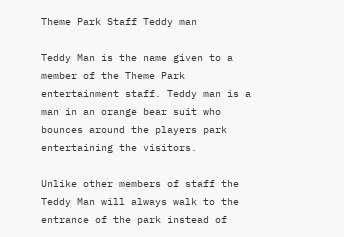Theme Park Staff Teddy man

Teddy Man is the name given to a member of the Theme Park entertainment staff. Teddy man is a man in an orange bear suit who bounces around the players park entertaining the visitors.

Unlike other members of staff the Teddy Man will always walk to the entrance of the park instead of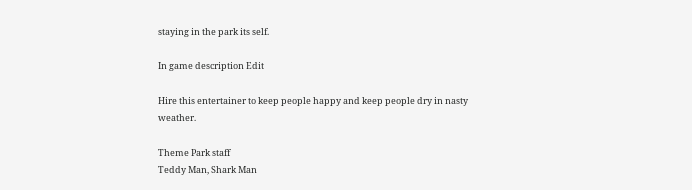staying in the park its self.

In game description Edit

Hire this entertainer to keep people happy and keep people dry in nasty weather.

Theme Park staff
Teddy Man, Shark Man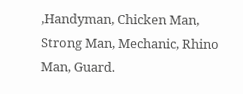,Handyman, Chicken Man,
Strong Man, Mechanic, Rhino Man, Guard.